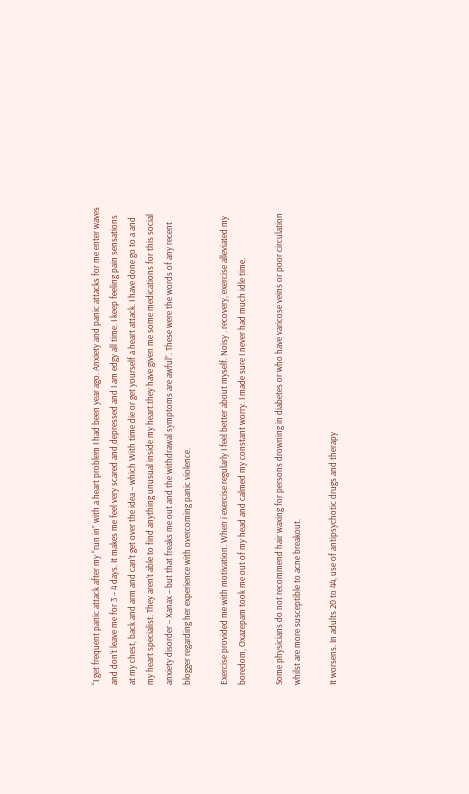“I get frequent panic attack after my “run in” with a heart problem I had been year ago. Anxiety and panic attacks for me enter waves and don’t leave me for 3 – 4 days. It makes me feel very scared and depressed and I am edgy all time. I keep feeling pain sensations at my chest, back and arm and can’t get over the idea – which With time die or get yourself a heart attack. I have done go to a and my heart specialist. They aren’t able to find anything unusual inside my heart.they have given me some medications for this social anxiety disorder – Xanax – but that freaks me out and the withdrawal symptoms are awful”. These were the words of any recent blogger regarding her experience with overcoming panic violence.

Exercise provided me with motivation. When i exercise regularly I feel better about myself. Noisy . recovery, exercise alleviated my boredom, Oxazepam took me out of my head and calmed my constant worry. I made sure I never had much idle time.

Some physicians do not recommend hair waxing for persons drowning in diabetes or who have varicose veins or poor circulation whilst are more susceptible to acne breakout.

It worsens. In adults 20 to 44, use of antipsychotic drugs and therapy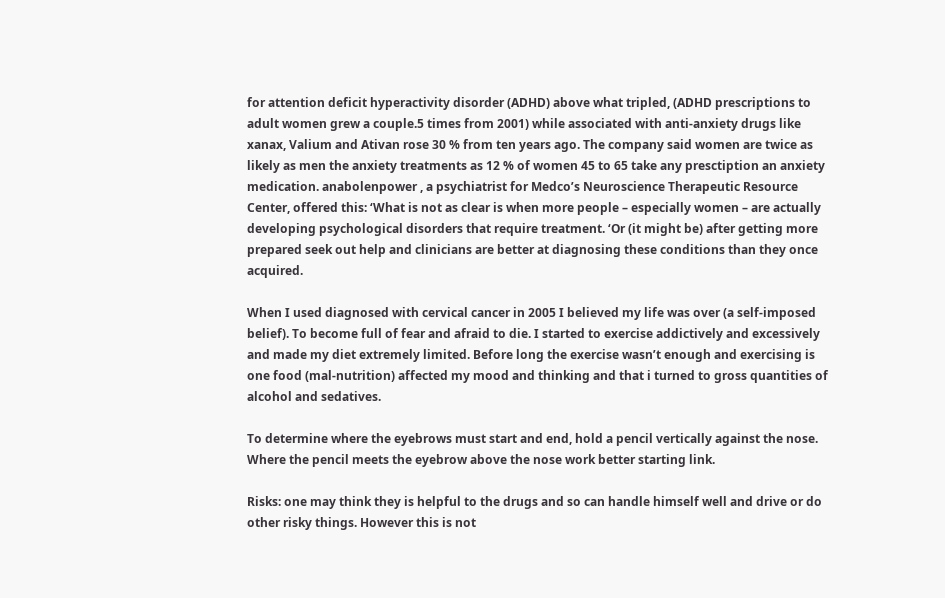for attention deficit hyperactivity disorder (ADHD) above what tripled, (ADHD prescriptions to adult women grew a couple.5 times from 2001) while associated with anti-anxiety drugs like xanax, Valium and Ativan rose 30 % from ten years ago. The company said women are twice as likely as men the anxiety treatments as 12 % of women 45 to 65 take any presctiption an anxiety medication. anabolenpower , a psychiatrist for Medco’s Neuroscience Therapeutic Resource Center, offered this: ‘What is not as clear is when more people – especially women – are actually developing psychological disorders that require treatment. ‘Or (it might be) after getting more prepared seek out help and clinicians are better at diagnosing these conditions than they once acquired.

When I used diagnosed with cervical cancer in 2005 I believed my life was over (a self-imposed belief). To become full of fear and afraid to die. I started to exercise addictively and excessively and made my diet extremely limited. Before long the exercise wasn’t enough and exercising is one food (mal-nutrition) affected my mood and thinking and that i turned to gross quantities of alcohol and sedatives.

To determine where the eyebrows must start and end, hold a pencil vertically against the nose. Where the pencil meets the eyebrow above the nose work better starting link.

Risks: one may think they is helpful to the drugs and so can handle himself well and drive or do other risky things. However this is not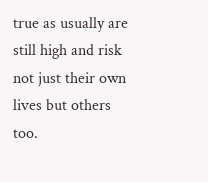true as usually are still high and risk not just their own lives but others too.